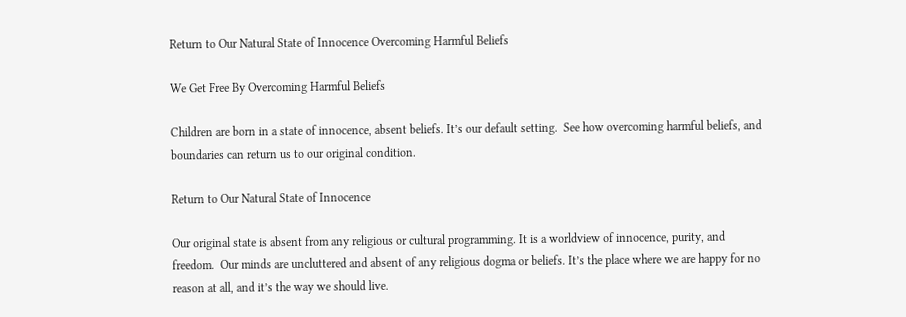Return to Our Natural State of Innocence Overcoming Harmful Beliefs

We Get Free By Overcoming Harmful Beliefs

Children are born in a state of innocence, absent beliefs. It’s our default setting.  See how overcoming harmful beliefs, and boundaries can return us to our original condition.

Return to Our Natural State of Innocence

Our original state is absent from any religious or cultural programming. It is a worldview of innocence, purity, and freedom.  Our minds are uncluttered and absent of any religious dogma or beliefs. It’s the place where we are happy for no reason at all, and it’s the way we should live.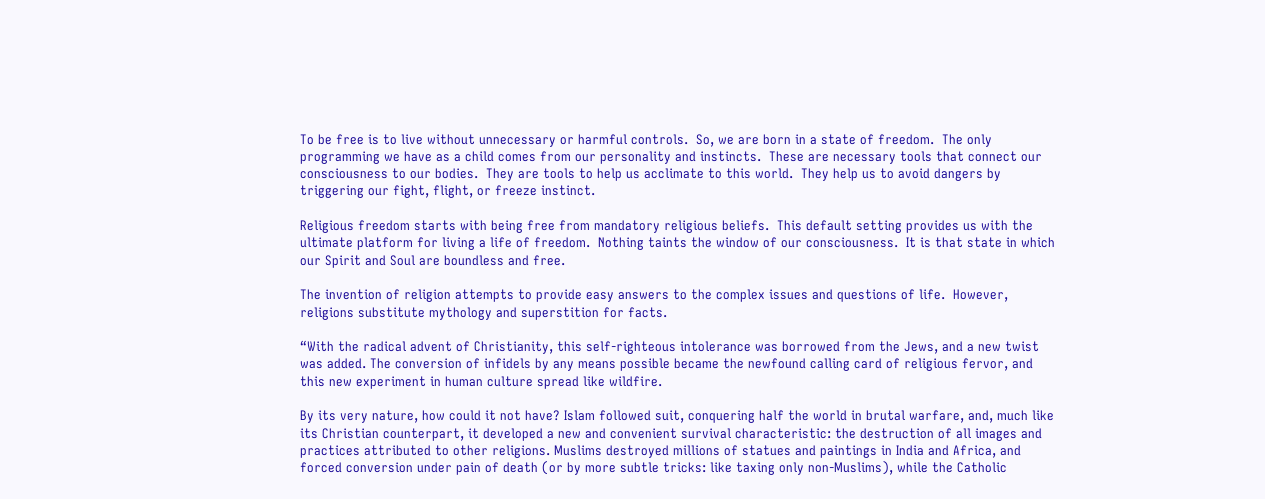To be free is to live without unnecessary or harmful controls.  So, we are born in a state of freedom.  The only programming we have as a child comes from our personality and instincts.  These are necessary tools that connect our consciousness to our bodies.  They are tools to help us acclimate to this world.  They help us to avoid dangers by triggering our fight, flight, or freeze instinct.

Religious freedom starts with being free from mandatory religious beliefs.  This default setting provides us with the ultimate platform for living a life of freedom.  Nothing taints the window of our consciousness.  It is that state in which our Spirit and Soul are boundless and free.

The invention of religion attempts to provide easy answers to the complex issues and questions of life.  However, religions substitute mythology and superstition for facts.

“With the radical advent of Christianity, this self-righteous intolerance was borrowed from the Jews, and a new twist was added. The conversion of infidels by any means possible became the newfound calling card of religious fervor, and this new experiment in human culture spread like wildfire.

By its very nature, how could it not have? Islam followed suit, conquering half the world in brutal warfare, and, much like its Christian counterpart, it developed a new and convenient survival characteristic: the destruction of all images and practices attributed to other religions. Muslims destroyed millions of statues and paintings in India and Africa, and forced conversion under pain of death (or by more subtle tricks: like taxing only non-Muslims), while the Catholic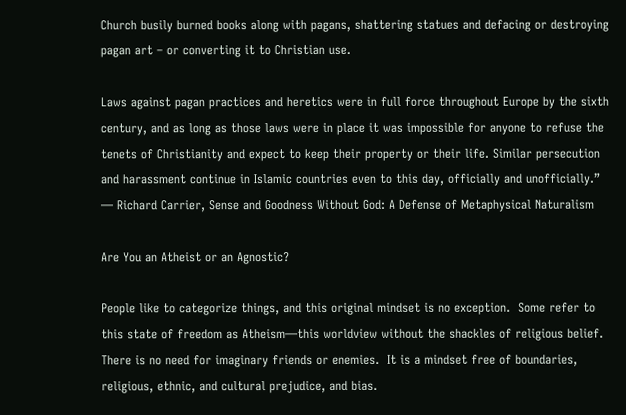Church busily burned books along with pagans, shattering statues and defacing or destroying pagan art – or converting it to Christian use.

Laws against pagan practices and heretics were in full force throughout Europe by the sixth century, and as long as those laws were in place it was impossible for anyone to refuse the tenets of Christianity and expect to keep their property or their life. Similar persecution and harassment continue in Islamic countries even to this day, officially and unofficially.” ― Richard Carrier, Sense and Goodness Without God: A Defense of Metaphysical Naturalism

Are You an Atheist or an Agnostic?

People like to categorize things, and this original mindset is no exception.  Some refer to this state of freedom as Atheism—this worldview without the shackles of religious belief.  There is no need for imaginary friends or enemies.  It is a mindset free of boundaries, religious, ethnic, and cultural prejudice, and bias.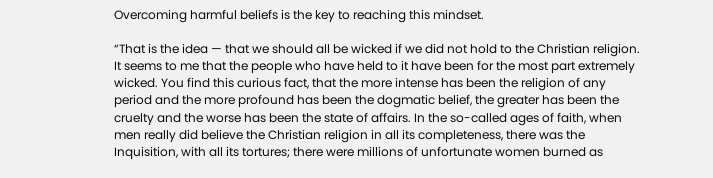Overcoming harmful beliefs is the key to reaching this mindset.

“That is the idea — that we should all be wicked if we did not hold to the Christian religion. It seems to me that the people who have held to it have been for the most part extremely wicked. You find this curious fact, that the more intense has been the religion of any period and the more profound has been the dogmatic belief, the greater has been the cruelty and the worse has been the state of affairs. In the so-called ages of faith, when men really did believe the Christian religion in all its completeness, there was the Inquisition, with all its tortures; there were millions of unfortunate women burned as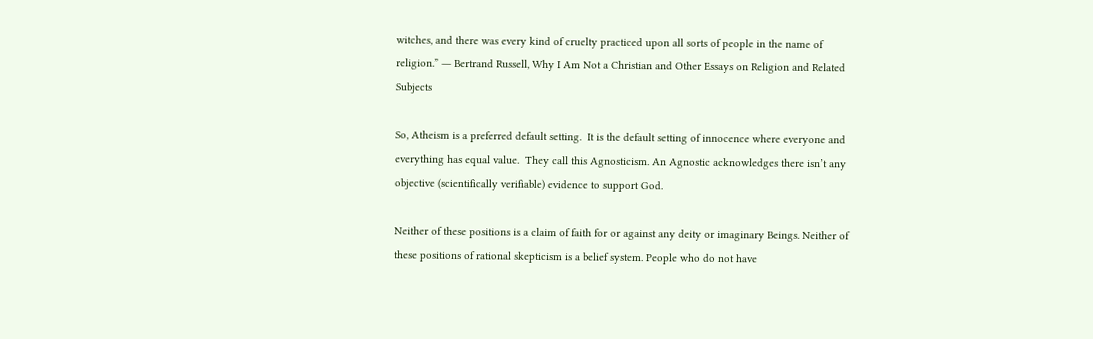witches, and there was every kind of cruelty practiced upon all sorts of people in the name of religion.” ― Bertrand Russell, Why I Am Not a Christian and Other Essays on Religion and Related Subjects

So, Atheism is a preferred default setting.  It is the default setting of innocence where everyone and everything has equal value.  They call this Agnosticism. An Agnostic acknowledges there isn’t any objective (scientifically verifiable) evidence to support God.

Neither of these positions is a claim of faith for or against any deity or imaginary Beings. Neither of these positions of rational skepticism is a belief system. People who do not have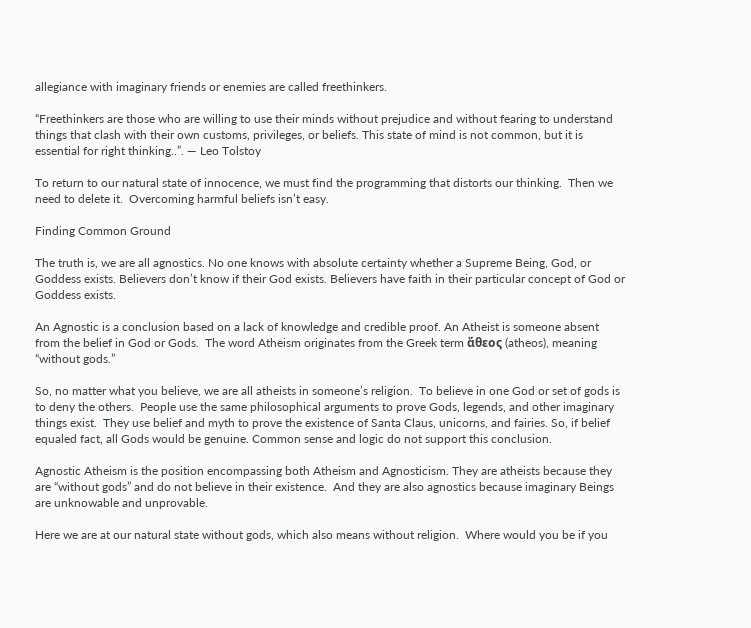allegiance with imaginary friends or enemies are called freethinkers.

“Freethinkers are those who are willing to use their minds without prejudice and without fearing to understand things that clash with their own customs, privileges, or beliefs. This state of mind is not common, but it is essential for right thinking..”. ― Leo Tolstoy

To return to our natural state of innocence, we must find the programming that distorts our thinking.  Then we need to delete it.  Overcoming harmful beliefs isn’t easy.

Finding Common Ground

The truth is, we are all agnostics. No one knows with absolute certainty whether a Supreme Being, God, or Goddess exists. Believers don’t know if their God exists. Believers have faith in their particular concept of God or Goddess exists.

An Agnostic is a conclusion based on a lack of knowledge and credible proof. An Atheist is someone absent from the belief in God or Gods.  The word Atheism originates from the Greek term ἄθεος (atheos), meaning “without gods.”

So, no matter what you believe, we are all atheists in someone’s religion.  To believe in one God or set of gods is to deny the others.  People use the same philosophical arguments to prove Gods, legends, and other imaginary things exist.  They use belief and myth to prove the existence of Santa Claus, unicorns, and fairies. So, if belief equaled fact, all Gods would be genuine. Common sense and logic do not support this conclusion.

Agnostic Atheism is the position encompassing both Atheism and Agnosticism. They are atheists because they are “without gods” and do not believe in their existence.  And they are also agnostics because imaginary Beings are unknowable and unprovable.

Here we are at our natural state without gods, which also means without religion.  Where would you be if you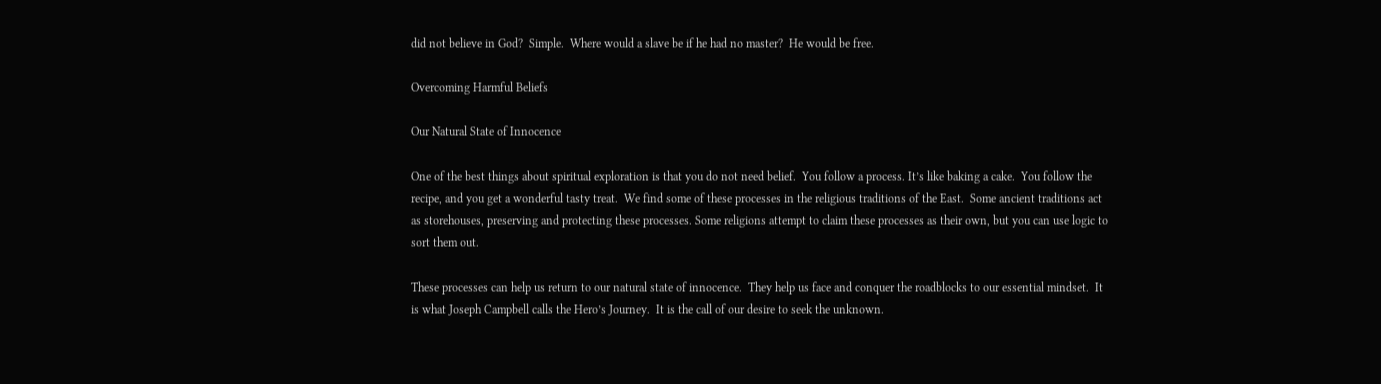did not believe in God?  Simple.  Where would a slave be if he had no master?  He would be free.

Overcoming Harmful Beliefs

Our Natural State of Innocence

One of the best things about spiritual exploration is that you do not need belief.  You follow a process. It’s like baking a cake.  You follow the recipe, and you get a wonderful tasty treat.  We find some of these processes in the religious traditions of the East.  Some ancient traditions act as storehouses, preserving and protecting these processes. Some religions attempt to claim these processes as their own, but you can use logic to sort them out.

These processes can help us return to our natural state of innocence.  They help us face and conquer the roadblocks to our essential mindset.  It is what Joseph Campbell calls the Hero’s Journey.  It is the call of our desire to seek the unknown.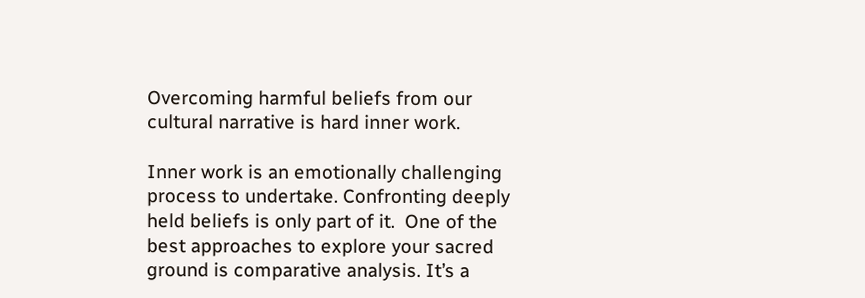Overcoming harmful beliefs from our cultural narrative is hard inner work.

Inner work is an emotionally challenging process to undertake. Confronting deeply held beliefs is only part of it.  One of the best approaches to explore your sacred ground is comparative analysis. It’s a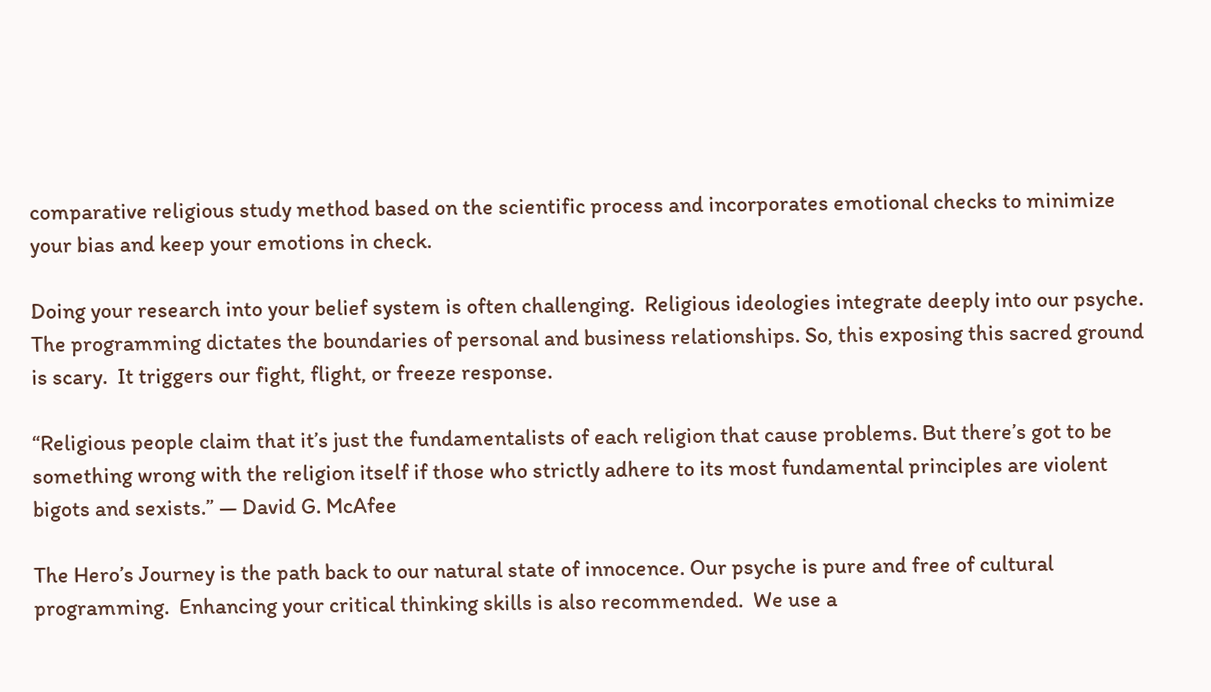comparative religious study method based on the scientific process and incorporates emotional checks to minimize your bias and keep your emotions in check.

Doing your research into your belief system is often challenging.  Religious ideologies integrate deeply into our psyche. The programming dictates the boundaries of personal and business relationships. So, this exposing this sacred ground is scary.  It triggers our fight, flight, or freeze response.

“Religious people claim that it’s just the fundamentalists of each religion that cause problems. But there’s got to be something wrong with the religion itself if those who strictly adhere to its most fundamental principles are violent bigots and sexists.” — David G. McAfee

The Hero’s Journey is the path back to our natural state of innocence. Our psyche is pure and free of cultural programming.  Enhancing your critical thinking skills is also recommended.  We use a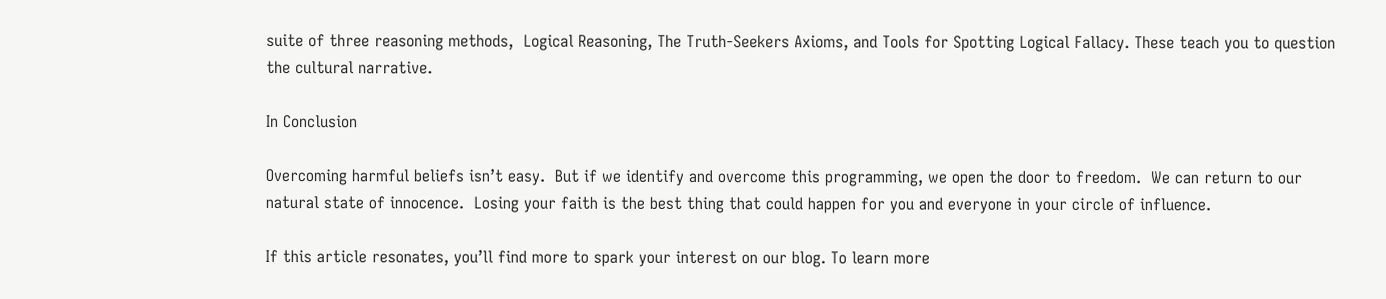suite of three reasoning methods,  Logical Reasoning, The Truth-Seekers Axioms, and Tools for Spotting Logical Fallacy. These teach you to question the cultural narrative.

In Conclusion

Overcoming harmful beliefs isn’t easy.  But if we identify and overcome this programming, we open the door to freedom.  We can return to our natural state of innocence.  Losing your faith is the best thing that could happen for you and everyone in your circle of influence.

If this article resonates, you’ll find more to spark your interest on our blog. To learn more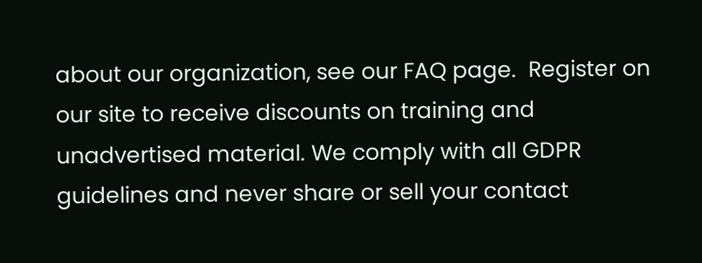about our organization, see our FAQ page.  Register on our site to receive discounts on training and unadvertised material. We comply with all GDPR guidelines and never share or sell your contact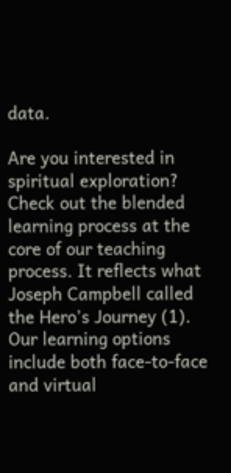data.

Are you interested in spiritual exploration?  Check out the blended learning process at the core of our teaching process. It reflects what Joseph Campbell called the Hero’s Journey (1).  Our learning options include both face-to-face and virtual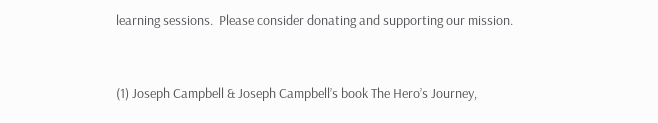learning sessions.  Please consider donating and supporting our mission.


(1) Joseph Campbell & Joseph Campbell’s book The Hero’s Journey,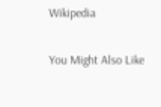Wikipedia

You Might Also Like